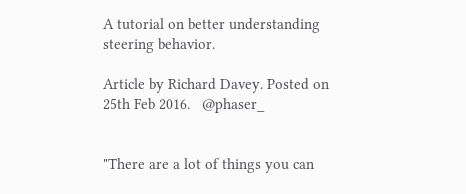A tutorial on better understanding steering behavior.

Article by Richard Davey. Posted on 25th Feb 2016.   @phaser_


"There are a lot of things you can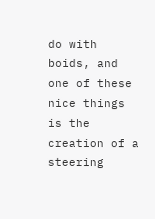do with boids, and one of these nice things is the creation of a steering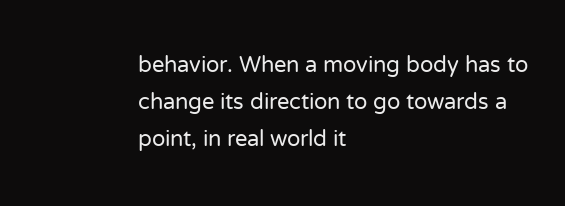behavior. When a moving body has to change its direction to go towards a point, in real world it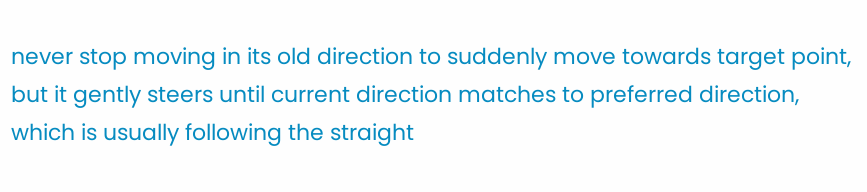never stop moving in its old direction to suddenly move towards target point, but it gently steers until current direction matches to preferred direction, which is usually following the straight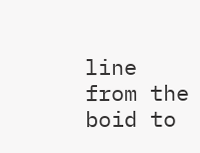line from the boid to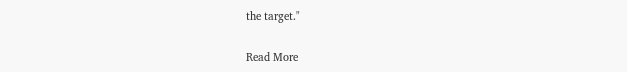the target."

Read More